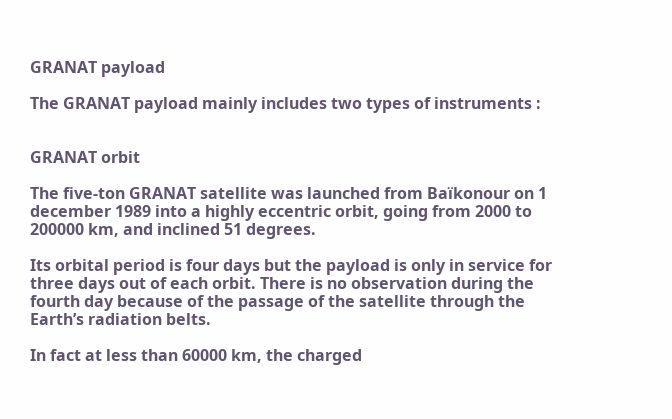GRANAT payload

The GRANAT payload mainly includes two types of instruments :


GRANAT orbit

The five-ton GRANAT satellite was launched from Baïkonour on 1 december 1989 into a highly eccentric orbit, going from 2000 to 200000 km, and inclined 51 degrees.

Its orbital period is four days but the payload is only in service for three days out of each orbit. There is no observation during the fourth day because of the passage of the satellite through the Earth’s radiation belts.

In fact at less than 60000 km, the charged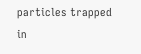particles trapped in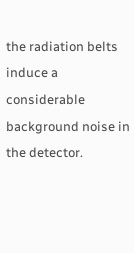the radiation belts induce a considerable background noise in the detector.